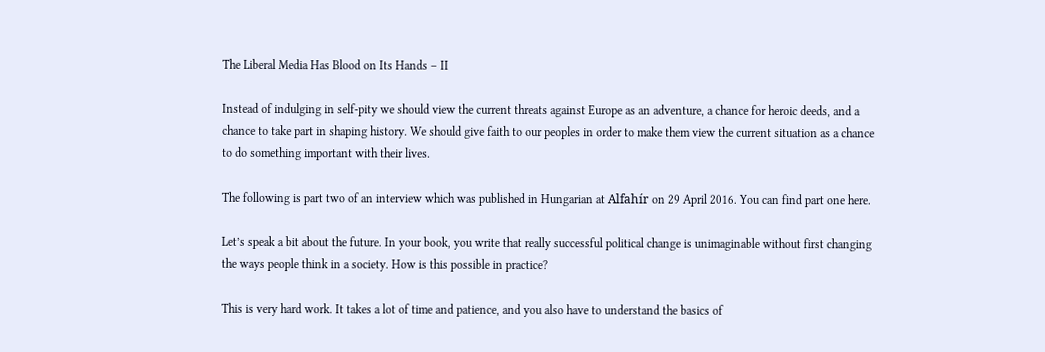The Liberal Media Has Blood on Its Hands – II

Instead of indulging in self-pity we should view the current threats against Europe as an adventure, a chance for heroic deeds, and a chance to take part in shaping history. We should give faith to our peoples in order to make them view the current situation as a chance to do something important with their lives.

The following is part two of an interview which was published in Hungarian at Alfahír on 29 April 2016. You can find part one here.

Let’s speak a bit about the future. In your book, you write that really successful political change is unimaginable without first changing the ways people think in a society. How is this possible in practice?

This is very hard work. It takes a lot of time and patience, and you also have to understand the basics of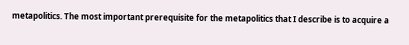metapolitics. The most important prerequisite for the metapolitics that I describe is to acquire a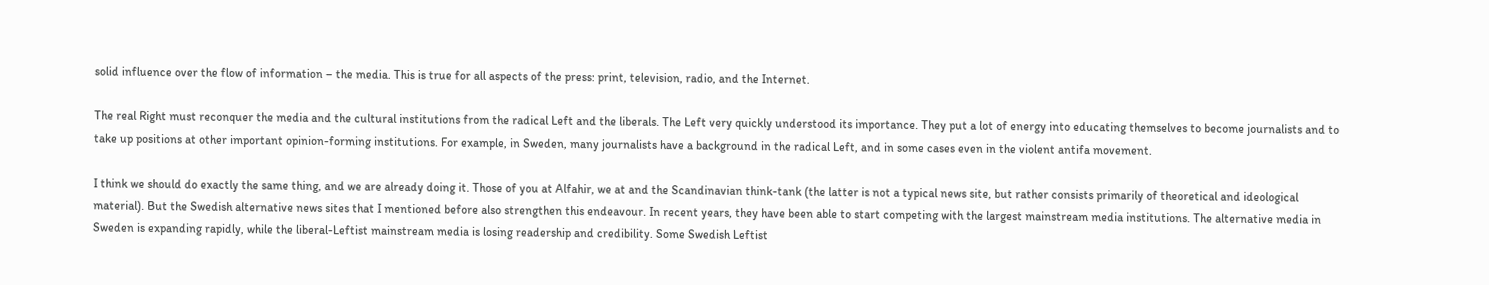solid influence over the flow of information – the media. This is true for all aspects of the press: print, television, radio, and the Internet.

The real Right must reconquer the media and the cultural institutions from the radical Left and the liberals. The Left very quickly understood its importance. They put a lot of energy into educating themselves to become journalists and to take up positions at other important opinion-forming institutions. For example, in Sweden, many journalists have a background in the radical Left, and in some cases even in the violent antifa movement.

I think we should do exactly the same thing, and we are already doing it. Those of you at Alfahir, we at and the Scandinavian think-tank (the latter is not a typical news site, but rather consists primarily of theoretical and ideological material). But the Swedish alternative news sites that I mentioned before also strengthen this endeavour. In recent years, they have been able to start competing with the largest mainstream media institutions. The alternative media in Sweden is expanding rapidly, while the liberal-Leftist mainstream media is losing readership and credibility. Some Swedish Leftist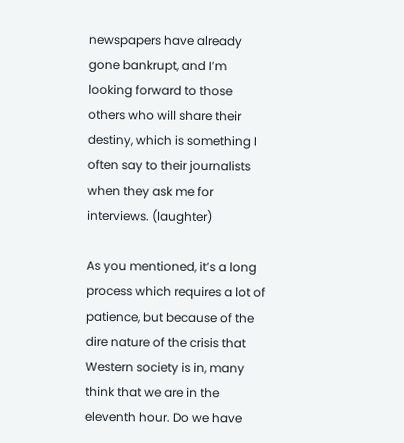newspapers have already gone bankrupt, and I’m looking forward to those others who will share their destiny, which is something I often say to their journalists when they ask me for interviews. (laughter)

As you mentioned, it’s a long process which requires a lot of patience, but because of the dire nature of the crisis that Western society is in, many think that we are in the eleventh hour. Do we have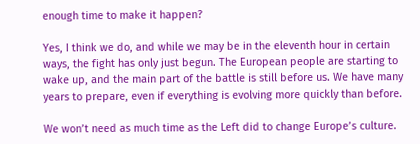enough time to make it happen?

Yes, I think we do, and while we may be in the eleventh hour in certain ways, the fight has only just begun. The European people are starting to wake up, and the main part of the battle is still before us. We have many years to prepare, even if everything is evolving more quickly than before.

We won’t need as much time as the Left did to change Europe’s culture.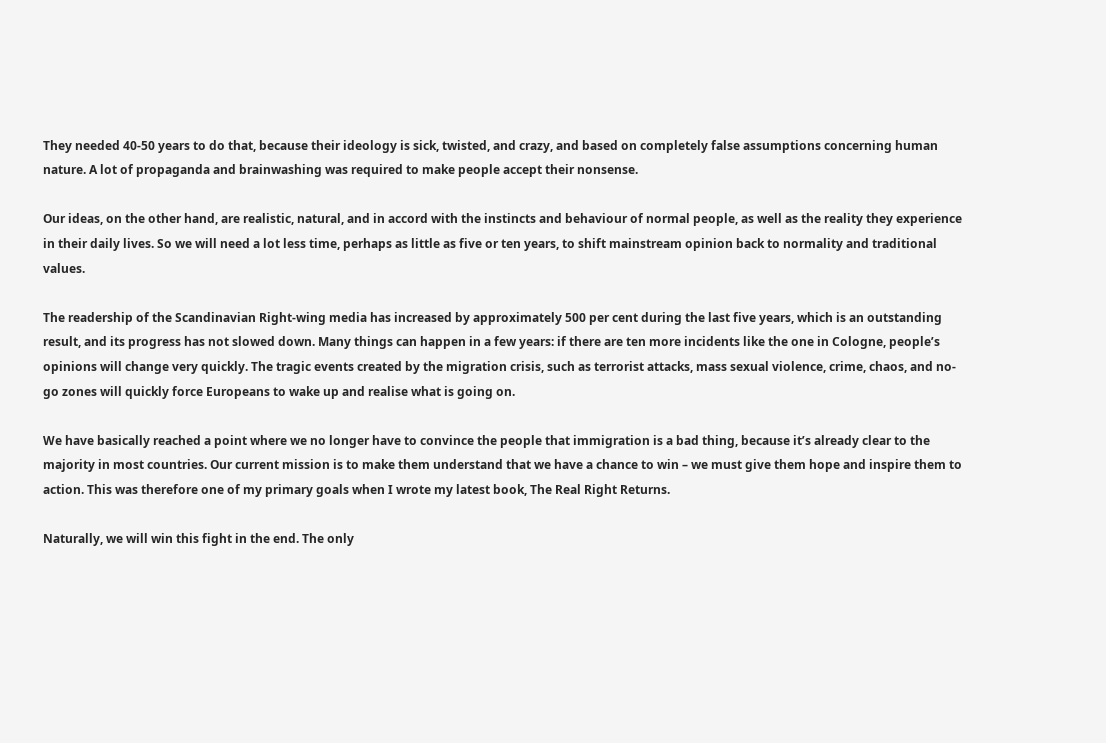They needed 40-50 years to do that, because their ideology is sick, twisted, and crazy, and based on completely false assumptions concerning human nature. A lot of propaganda and brainwashing was required to make people accept their nonsense.

Our ideas, on the other hand, are realistic, natural, and in accord with the instincts and behaviour of normal people, as well as the reality they experience in their daily lives. So we will need a lot less time, perhaps as little as five or ten years, to shift mainstream opinion back to normality and traditional values.

The readership of the Scandinavian Right-wing media has increased by approximately 500 per cent during the last five years, which is an outstanding result, and its progress has not slowed down. Many things can happen in a few years: if there are ten more incidents like the one in Cologne, people’s opinions will change very quickly. The tragic events created by the migration crisis, such as terrorist attacks, mass sexual violence, crime, chaos, and no-go zones will quickly force Europeans to wake up and realise what is going on.

We have basically reached a point where we no longer have to convince the people that immigration is a bad thing, because it’s already clear to the majority in most countries. Our current mission is to make them understand that we have a chance to win – we must give them hope and inspire them to action. This was therefore one of my primary goals when I wrote my latest book, The Real Right Returns.

Naturally, we will win this fight in the end. The only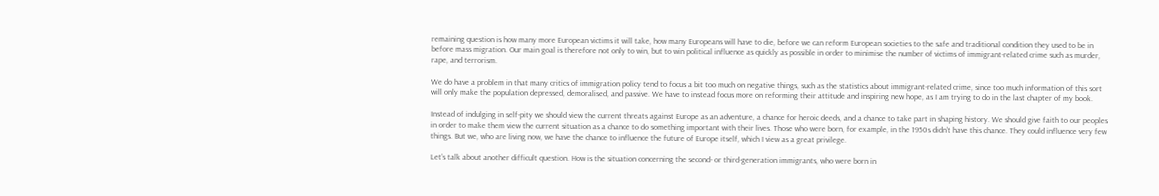remaining question is how many more European victims it will take, how many Europeans will have to die, before we can reform European societies to the safe and traditional condition they used to be in before mass migration. Our main goal is therefore not only to win, but to win political influence as quickly as possible in order to minimise the number of victims of immigrant-related crime such as murder, rape, and terrorism.

We do have a problem in that many critics of immigration policy tend to focus a bit too much on negative things, such as the statistics about immigrant-related crime, since too much information of this sort will only make the population depressed, demoralised, and passive. We have to instead focus more on reforming their attitude and inspiring new hope, as I am trying to do in the last chapter of my book.

Instead of indulging in self-pity we should view the current threats against Europe as an adventure, a chance for heroic deeds, and a chance to take part in shaping history. We should give faith to our peoples in order to make them view the current situation as a chance to do something important with their lives. Those who were born, for example, in the 1950s didn’t have this chance. They could influence very few things. But we, who are living now, we have the chance to influence the future of Europe itself, which I view as a great privilege.

Let’s talk about another difficult question. How is the situation concerning the second- or third-generation immigrants, who were born in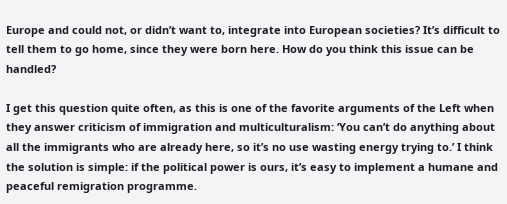Europe and could not, or didn’t want to, integrate into European societies? It’s difficult to tell them to go home, since they were born here. How do you think this issue can be handled?

I get this question quite often, as this is one of the favorite arguments of the Left when they answer criticism of immigration and multiculturalism: ‘You can’t do anything about all the immigrants who are already here, so it’s no use wasting energy trying to.’ I think the solution is simple: if the political power is ours, it’s easy to implement a humane and peaceful remigration programme.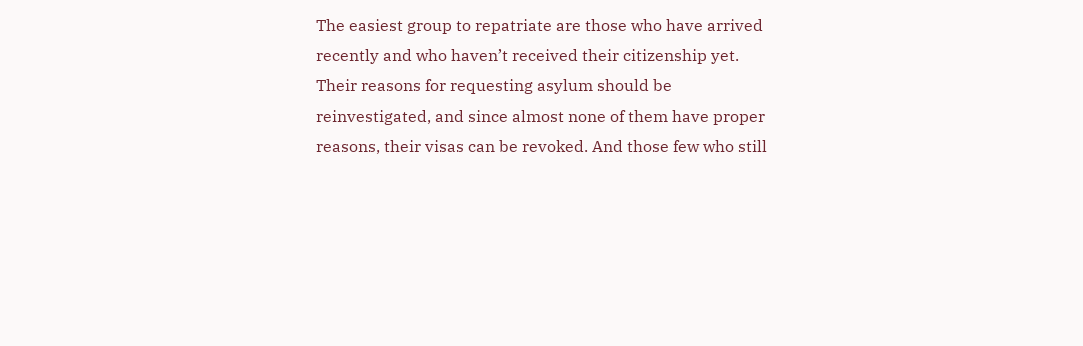The easiest group to repatriate are those who have arrived recently and who haven’t received their citizenship yet. Their reasons for requesting asylum should be reinvestigated, and since almost none of them have proper reasons, their visas can be revoked. And those few who still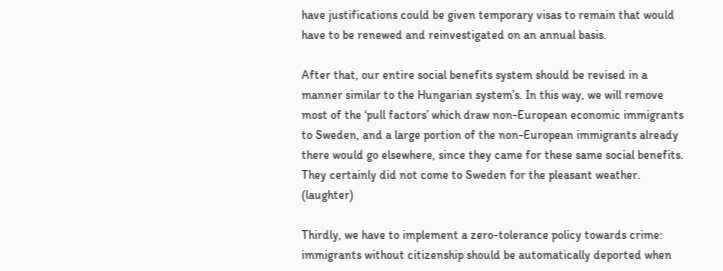have justifications could be given temporary visas to remain that would have to be renewed and reinvestigated on an annual basis.

After that, our entire social benefits system should be revised in a manner similar to the Hungarian system’s. In this way, we will remove most of the ‘pull factors’ which draw non-European economic immigrants to Sweden, and a large portion of the non-European immigrants already there would go elsewhere, since they came for these same social benefits. They certainly did not come to Sweden for the pleasant weather. (laughter)

Thirdly, we have to implement a zero-tolerance policy towards crime: immigrants without citizenship should be automatically deported when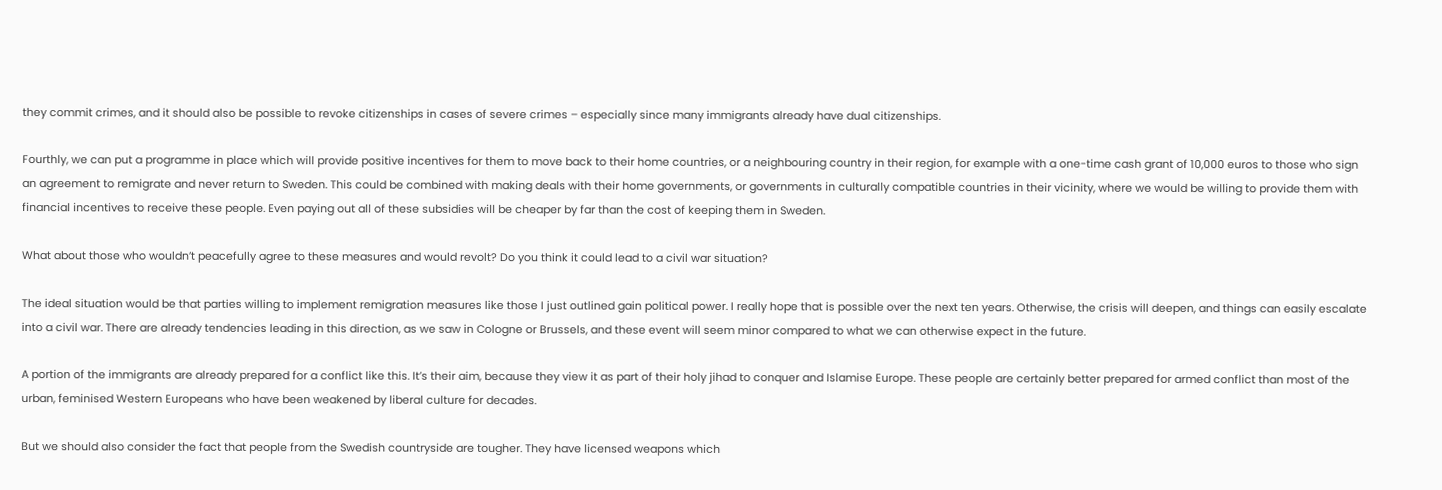they commit crimes, and it should also be possible to revoke citizenships in cases of severe crimes – especially since many immigrants already have dual citizenships.

Fourthly, we can put a programme in place which will provide positive incentives for them to move back to their home countries, or a neighbouring country in their region, for example with a one-time cash grant of 10,000 euros to those who sign an agreement to remigrate and never return to Sweden. This could be combined with making deals with their home governments, or governments in culturally compatible countries in their vicinity, where we would be willing to provide them with financial incentives to receive these people. Even paying out all of these subsidies will be cheaper by far than the cost of keeping them in Sweden.

What about those who wouldn’t peacefully agree to these measures and would revolt? Do you think it could lead to a civil war situation?

The ideal situation would be that parties willing to implement remigration measures like those I just outlined gain political power. I really hope that is possible over the next ten years. Otherwise, the crisis will deepen, and things can easily escalate into a civil war. There are already tendencies leading in this direction, as we saw in Cologne or Brussels, and these event will seem minor compared to what we can otherwise expect in the future.

A portion of the immigrants are already prepared for a conflict like this. It’s their aim, because they view it as part of their holy jihad to conquer and Islamise Europe. These people are certainly better prepared for armed conflict than most of the urban, feminised Western Europeans who have been weakened by liberal culture for decades.

But we should also consider the fact that people from the Swedish countryside are tougher. They have licensed weapons which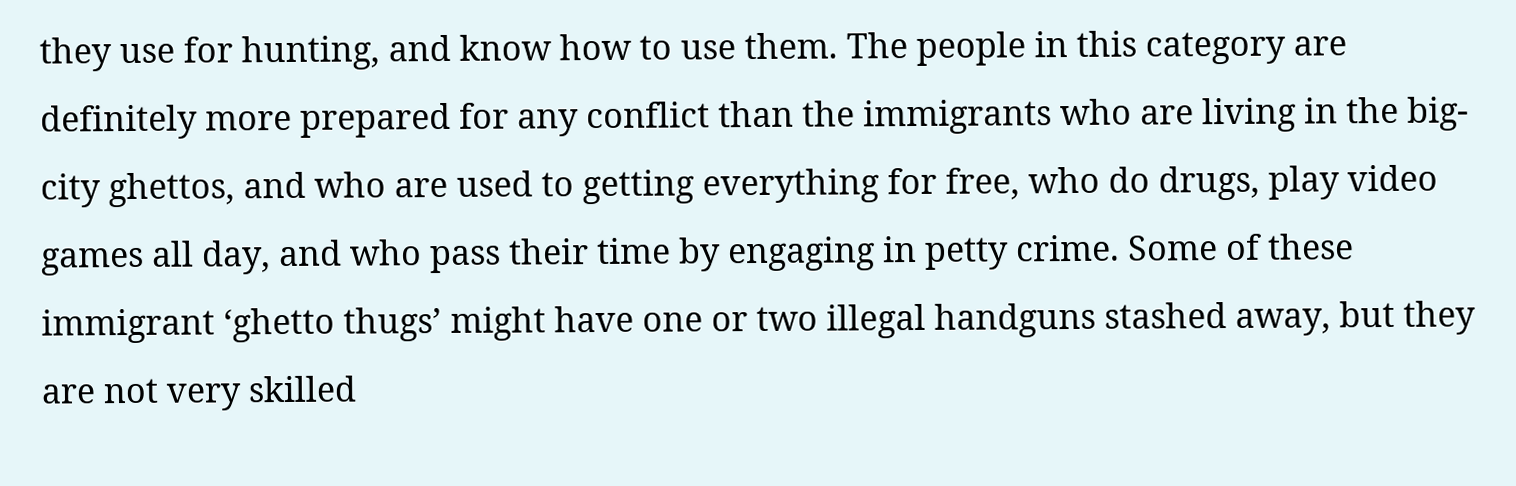they use for hunting, and know how to use them. The people in this category are definitely more prepared for any conflict than the immigrants who are living in the big-city ghettos, and who are used to getting everything for free, who do drugs, play video games all day, and who pass their time by engaging in petty crime. Some of these immigrant ‘ghetto thugs’ might have one or two illegal handguns stashed away, but they are not very skilled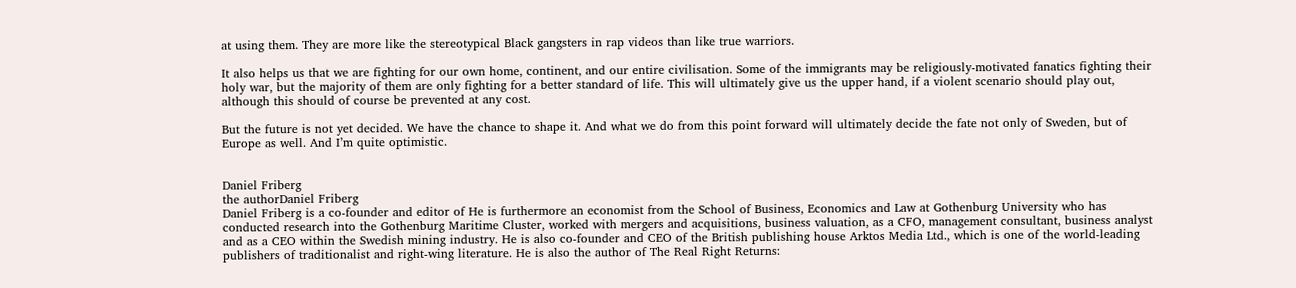at using them. They are more like the stereotypical Black gangsters in rap videos than like true warriors.

It also helps us that we are fighting for our own home, continent, and our entire civilisation. Some of the immigrants may be religiously-motivated fanatics fighting their holy war, but the majority of them are only fighting for a better standard of life. This will ultimately give us the upper hand, if a violent scenario should play out, although this should of course be prevented at any cost.

But the future is not yet decided. We have the chance to shape it. And what we do from this point forward will ultimately decide the fate not only of Sweden, but of Europe as well. And I’m quite optimistic.


Daniel Friberg
the authorDaniel Friberg
Daniel Friberg is a co-founder and editor of He is furthermore an economist from the School of Business, Economics and Law at Gothenburg University who has conducted research into the Gothenburg Maritime Cluster, worked with mergers and acquisitions, business valuation, as a CFO, management consultant, business analyst and as a CEO within the Swedish mining industry. He is also co-founder and CEO of the British publishing house Arktos Media Ltd., which is one of the world-leading publishers of traditionalist and right-wing literature. He is also the author of The Real Right Returns: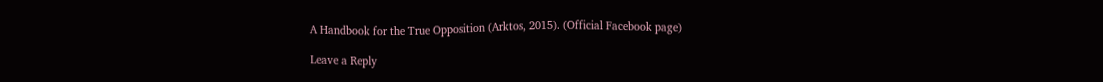A Handbook for the True Opposition (Arktos, 2015). (Official Facebook page)

Leave a Reply